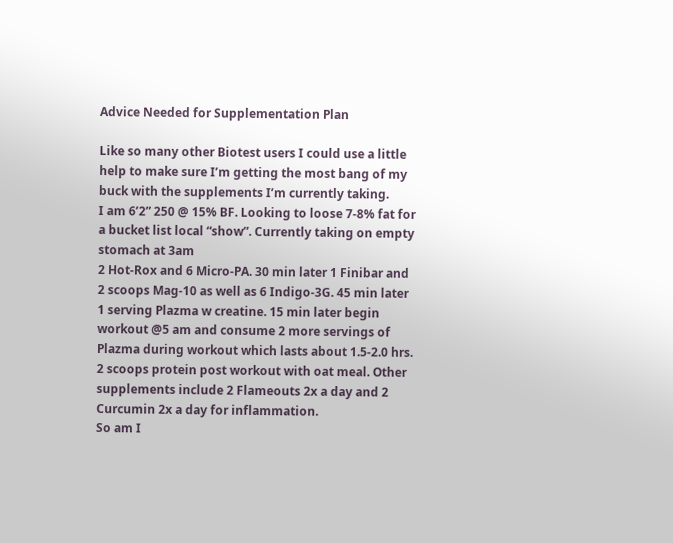Advice Needed for Supplementation Plan

Like so many other Biotest users I could use a little help to make sure I’m getting the most bang of my buck with the supplements I’m currently taking.
I am 6’2” 250 @ 15% BF. Looking to loose 7-8% fat for a bucket list local “show”. Currently taking on empty stomach at 3am
2 Hot-Rox and 6 Micro-PA. 30 min later 1 Finibar and 2 scoops Mag-10 as well as 6 Indigo-3G. 45 min later 1 serving Plazma w creatine. 15 min later begin workout @5 am and consume 2 more servings of Plazma during workout which lasts about 1.5-2.0 hrs.
2 scoops protein post workout with oat meal. Other supplements include 2 Flameouts 2x a day and 2 Curcumin 2x a day for inflammation.
So am I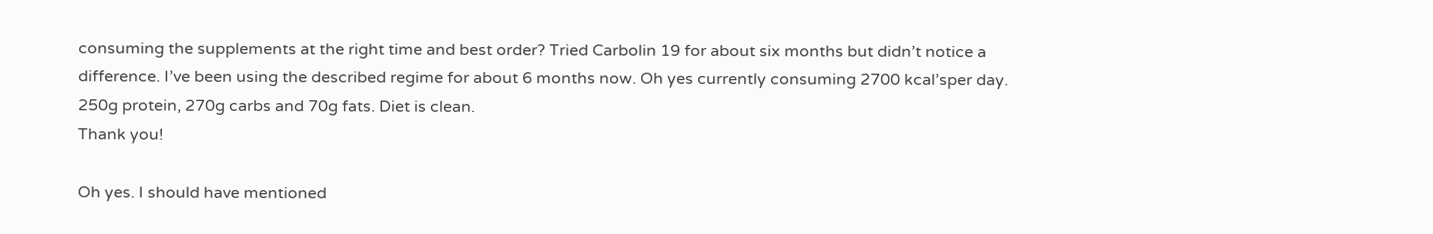consuming the supplements at the right time and best order? Tried Carbolin 19 for about six months but didn’t notice a difference. I’ve been using the described regime for about 6 months now. Oh yes currently consuming 2700 kcal’sper day. 250g protein, 270g carbs and 70g fats. Diet is clean.
Thank you!

Oh yes. I should have mentioned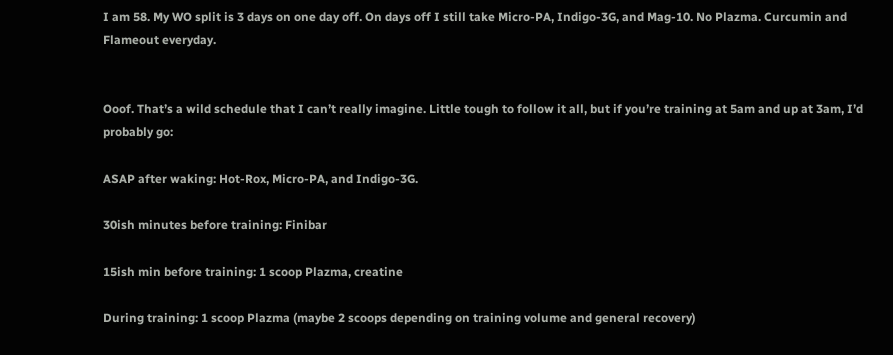I am 58. My WO split is 3 days on one day off. On days off I still take Micro-PA, Indigo-3G, and Mag-10. No Plazma. Curcumin and Flameout everyday.


Ooof. That’s a wild schedule that I can’t really imagine. Little tough to follow it all, but if you’re training at 5am and up at 3am, I’d probably go:

ASAP after waking: Hot-Rox, Micro-PA, and Indigo-3G.

30ish minutes before training: Finibar

15ish min before training: 1 scoop Plazma, creatine

During training: 1 scoop Plazma (maybe 2 scoops depending on training volume and general recovery)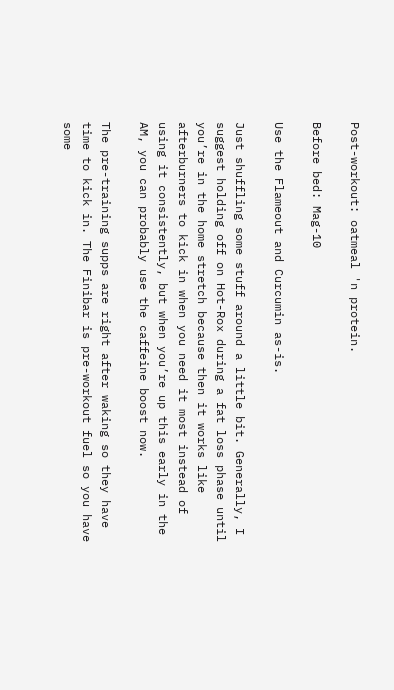Post-workout: oatmeal 'n protein.

Before bed: Mag-10

Use the Flameout and Curcumin as-is.

Just shuffling some stuff around a little bit. Generally, I suggest holding off on Hot-Rox during a fat loss phase until you’re in the home stretch because then it works like afterburners to kick in when you need it most instead of using it consistently, but when you’re up this early in the AM, you can probably use the caffeine boost now.

The pre-training supps are right after waking so they have time to kick in. The Finibar is pre-workout fuel so you have some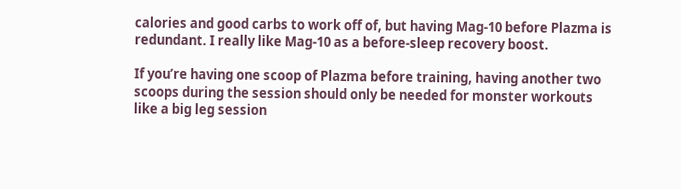calories and good carbs to work off of, but having Mag-10 before Plazma is redundant. I really like Mag-10 as a before-sleep recovery boost.

If you’re having one scoop of Plazma before training, having another two scoops during the session should only be needed for monster workouts like a big leg session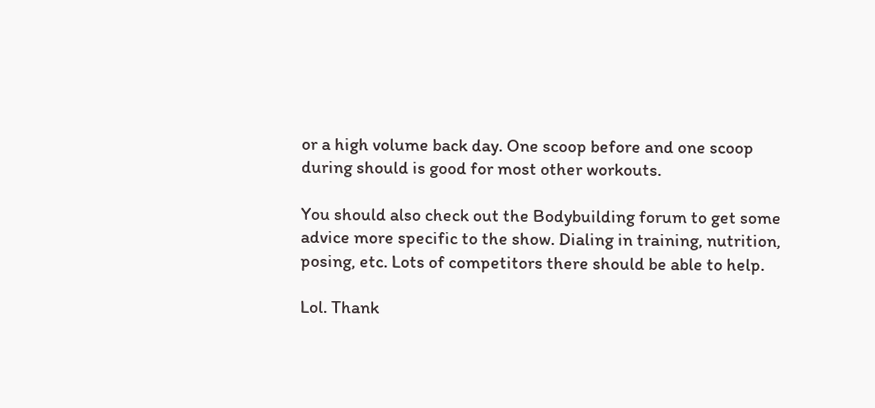or a high volume back day. One scoop before and one scoop during should is good for most other workouts.

You should also check out the Bodybuilding forum to get some advice more specific to the show. Dialing in training, nutrition, posing, etc. Lots of competitors there should be able to help.

Lol. Thank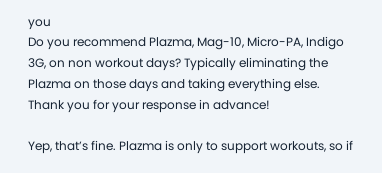you
Do you recommend Plazma, Mag-10, Micro-PA, Indigo 3G, on non workout days? Typically eliminating the Plazma on those days and taking everything else.
Thank you for your response in advance!

Yep, that’s fine. Plazma is only to support workouts, so if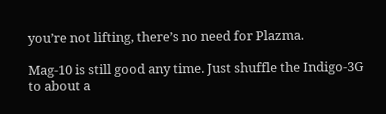you’re not lifting, there’s no need for Plazma.

Mag-10 is still good any time. Just shuffle the Indigo-3G to about a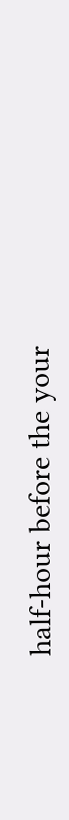half-hour before the your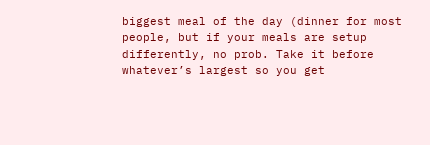biggest meal of the day (dinner for most people, but if your meals are setup differently, no prob. Take it before whatever’s largest so you get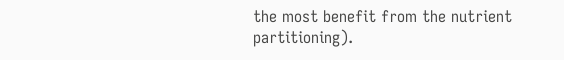the most benefit from the nutrient partitioning).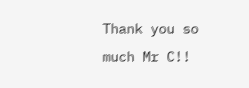Thank you so much Mr C!!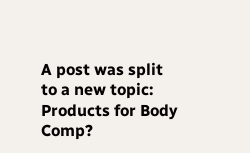A post was split to a new topic: Products for Body Comp?